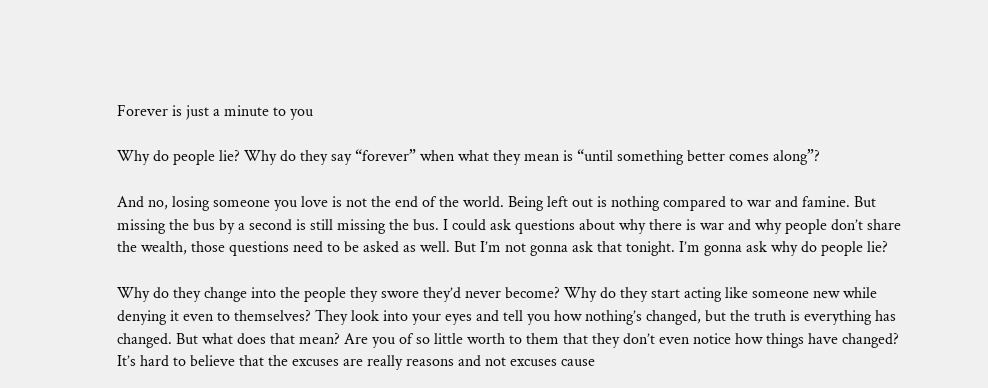Forever is just a minute to you

Why do people lie? Why do they say “forever” when what they mean is “until something better comes along”?

And no, losing someone you love is not the end of the world. Being left out is nothing compared to war and famine. But missing the bus by a second is still missing the bus. I could ask questions about why there is war and why people don’t share the wealth, those questions need to be asked as well. But I’m not gonna ask that tonight. I’m gonna ask why do people lie?

Why do they change into the people they swore they’d never become? Why do they start acting like someone new while denying it even to themselves? They look into your eyes and tell you how nothing’s changed, but the truth is everything has changed. But what does that mean? Are you of so little worth to them that they don’t even notice how things have changed? It’s hard to believe that the excuses are really reasons and not excuses cause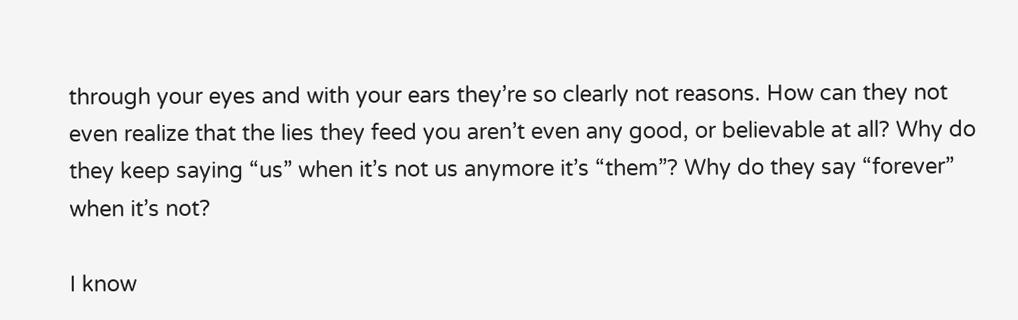through your eyes and with your ears they’re so clearly not reasons. How can they not even realize that the lies they feed you aren’t even any good, or believable at all? Why do they keep saying “us” when it’s not us anymore it’s “them”? Why do they say “forever” when it’s not?

I know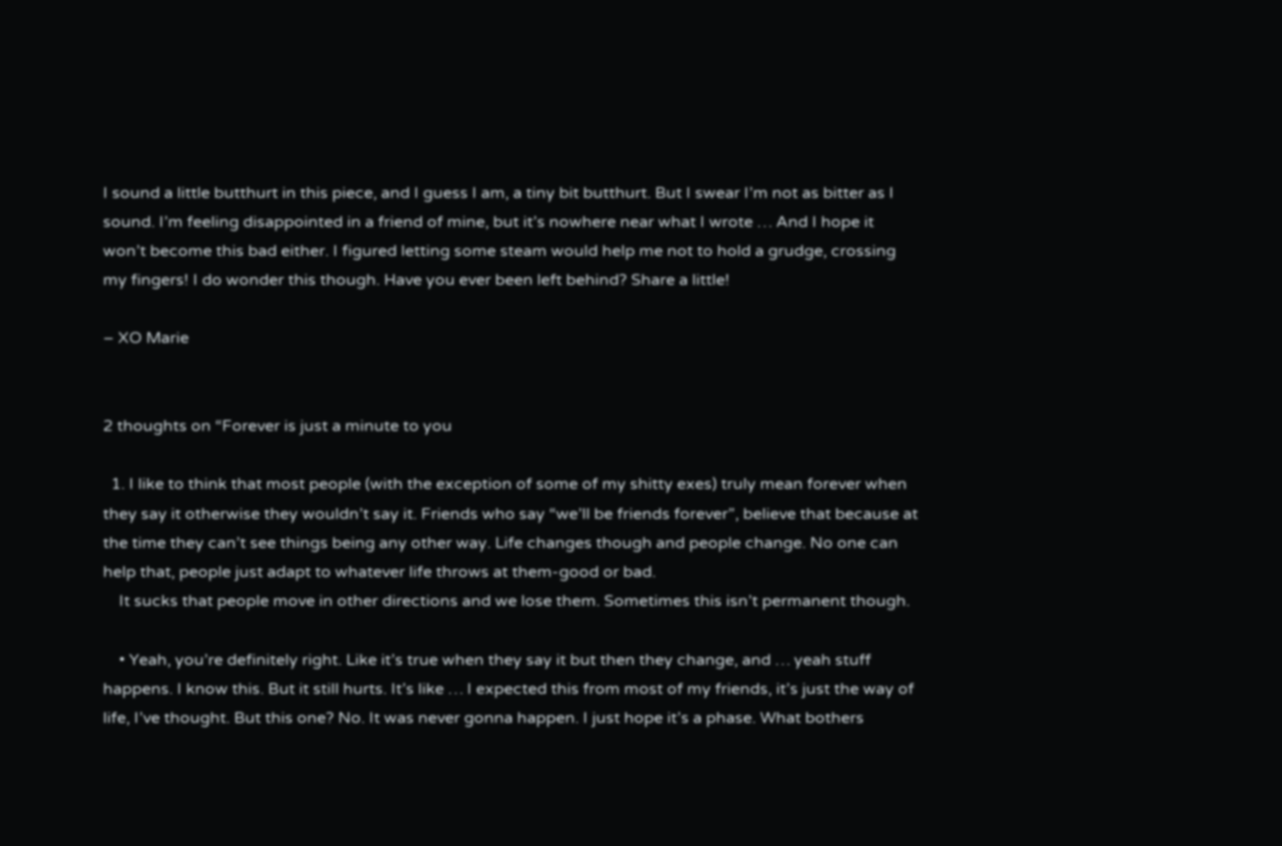I sound a little butthurt in this piece, and I guess I am, a tiny bit butthurt. But I swear I’m not as bitter as I sound. I’m feeling disappointed in a friend of mine, but it’s nowhere near what I wrote … And I hope it won’t become this bad either. I figured letting some steam would help me not to hold a grudge, crossing my fingers! I do wonder this though. Have you ever been left behind? Share a little!

– XO Marie


2 thoughts on “Forever is just a minute to you

  1. I like to think that most people (with the exception of some of my shitty exes) truly mean forever when they say it otherwise they wouldn’t say it. Friends who say “we’ll be friends forever”, believe that because at the time they can’t see things being any other way. Life changes though and people change. No one can help that, people just adapt to whatever life throws at them-good or bad.
    It sucks that people move in other directions and we lose them. Sometimes this isn’t permanent though.

    • Yeah, you’re definitely right. Like it’s true when they say it but then they change, and … yeah stuff happens. I know this. But it still hurts. It’s like … I expected this from most of my friends, it’s just the way of life, I’ve thought. But this one? No. It was never gonna happen. I just hope it’s a phase. What bothers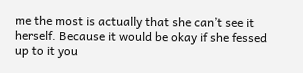me the most is actually that she can’t see it herself. Because it would be okay if she fessed up to it you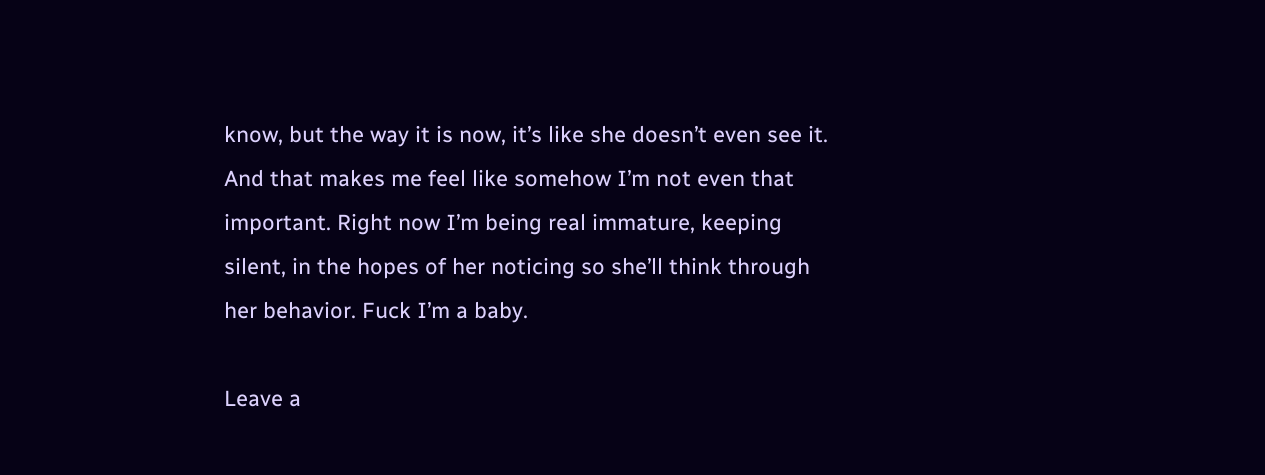know, but the way it is now, it’s like she doesn’t even see it. And that makes me feel like somehow I’m not even that important. Right now I’m being real immature, keeping silent, in the hopes of her noticing so she’ll think through her behavior. Fuck I’m a baby.

Leave a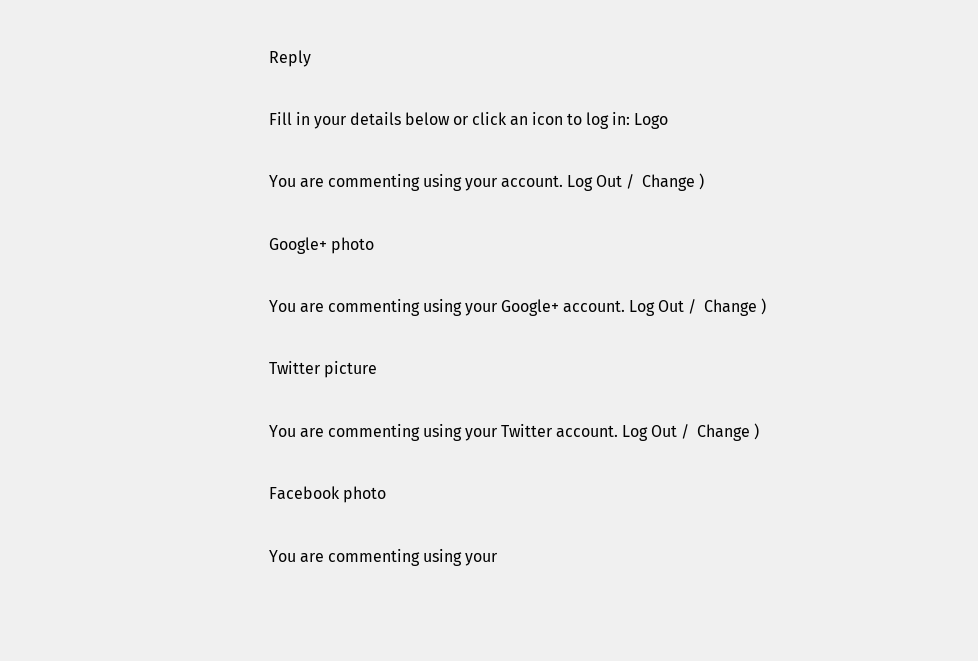Reply

Fill in your details below or click an icon to log in: Logo

You are commenting using your account. Log Out /  Change )

Google+ photo

You are commenting using your Google+ account. Log Out /  Change )

Twitter picture

You are commenting using your Twitter account. Log Out /  Change )

Facebook photo

You are commenting using your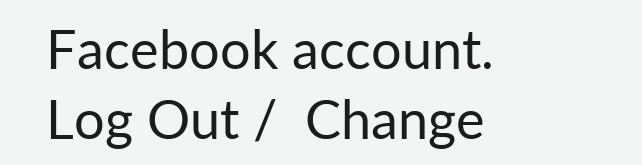Facebook account. Log Out /  Change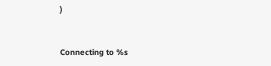)


Connecting to %s